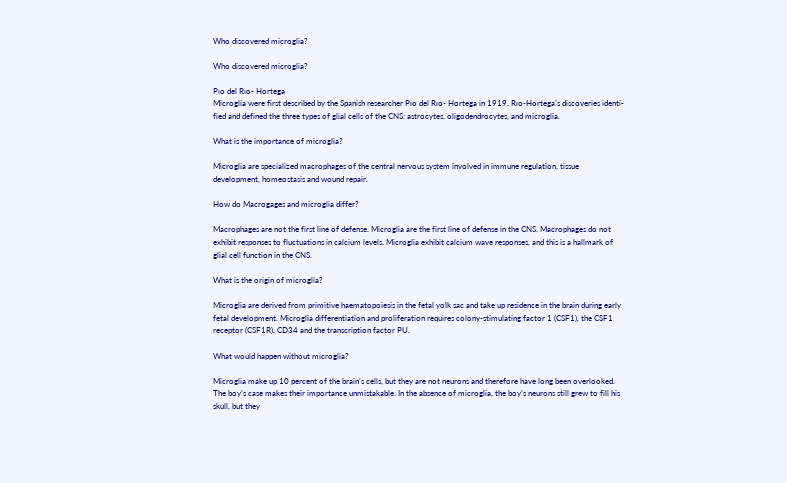Who discovered microglia?

Who discovered microglia?

Pıo del Rıo- Hortega
Microglia were first described by the Spanish researcher Pıo del Rıo- Hortega in 1919. Rıo-Hortega’s discoveries identi- fied and defined the three types of glial cells of the CNS: astrocytes, oligodendrocytes, and microglia.

What is the importance of microglia?

Microglia are specialized macrophages of the central nervous system involved in immune regulation, tissue development, homeostasis and wound repair.

How do Macrogages and microglia differ?

Macrophages are not the first line of defense. Microglia are the first line of defense in the CNS. Macrophages do not exhibit responses to fluctuations in calcium levels. Microglia exhibit calcium wave responses, and this is a hallmark of glial cell function in the CNS.

What is the origin of microglia?

Microglia are derived from primitive haematopoiesis in the fetal yolk sac and take up residence in the brain during early fetal development. Microglia differentiation and proliferation requires colony-stimulating factor 1 (CSF1), the CSF1 receptor (CSF1R), CD34 and the transcription factor PU.

What would happen without microglia?

Microglia make up 10 percent of the brain’s cells, but they are not neurons and therefore have long been overlooked. The boy’s case makes their importance unmistakable. In the absence of microglia, the boy’s neurons still grew to fill his skull, but they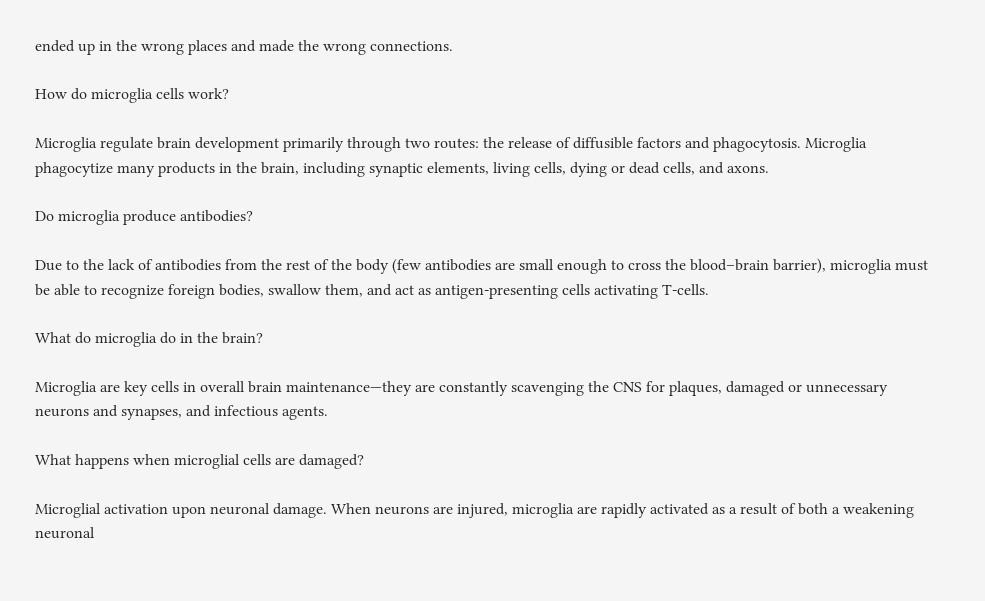ended up in the wrong places and made the wrong connections.

How do microglia cells work?

Microglia regulate brain development primarily through two routes: the release of diffusible factors and phagocytosis. Microglia phagocytize many products in the brain, including synaptic elements, living cells, dying or dead cells, and axons.

Do microglia produce antibodies?

Due to the lack of antibodies from the rest of the body (few antibodies are small enough to cross the blood–brain barrier), microglia must be able to recognize foreign bodies, swallow them, and act as antigen-presenting cells activating T-cells.

What do microglia do in the brain?

Microglia are key cells in overall brain maintenance—they are constantly scavenging the CNS for plaques, damaged or unnecessary neurons and synapses, and infectious agents.

What happens when microglial cells are damaged?

Microglial activation upon neuronal damage. When neurons are injured, microglia are rapidly activated as a result of both a weakening neuronal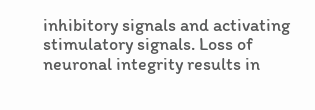inhibitory signals and activating stimulatory signals. Loss of neuronal integrity results in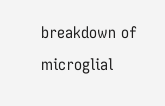breakdown of microglial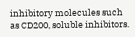inhibitory molecules such as CD200, soluble inhibitors.